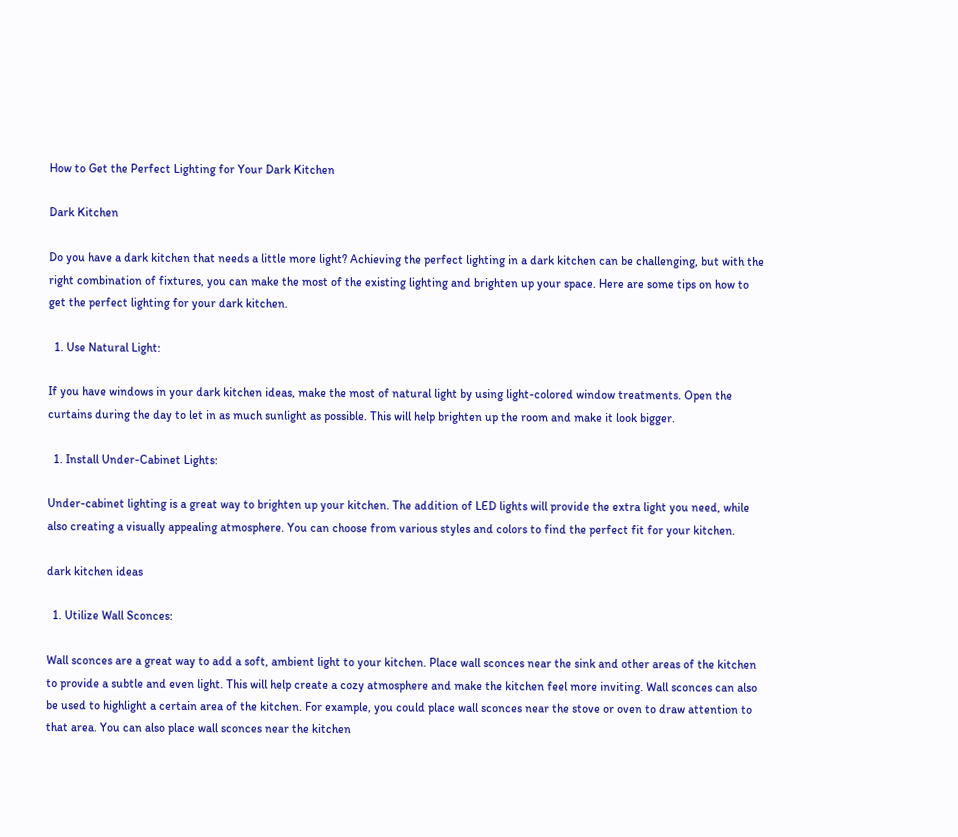How to Get the Perfect Lighting for Your Dark Kitchen

Dark Kitchen

Do you have a dark kitchen that needs a little more light? Achieving the perfect lighting in a dark kitchen can be challenging, but with the right combination of fixtures, you can make the most of the existing lighting and brighten up your space. Here are some tips on how to get the perfect lighting for your dark kitchen.

  1. Use Natural Light:

If you have windows in your dark kitchen ideas, make the most of natural light by using light-colored window treatments. Open the curtains during the day to let in as much sunlight as possible. This will help brighten up the room and make it look bigger.

  1. Install Under-Cabinet Lights:

Under-cabinet lighting is a great way to brighten up your kitchen. The addition of LED lights will provide the extra light you need, while also creating a visually appealing atmosphere. You can choose from various styles and colors to find the perfect fit for your kitchen.

dark kitchen ideas

  1. Utilize Wall Sconces:

Wall sconces are a great way to add a soft, ambient light to your kitchen. Place wall sconces near the sink and other areas of the kitchen to provide a subtle and even light. This will help create a cozy atmosphere and make the kitchen feel more inviting. Wall sconces can also be used to highlight a certain area of the kitchen. For example, you could place wall sconces near the stove or oven to draw attention to that area. You can also place wall sconces near the kitchen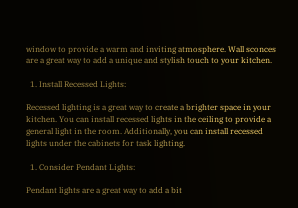window to provide a warm and inviting atmosphere. Wall sconces are a great way to add a unique and stylish touch to your kitchen.

  1. Install Recessed Lights:

Recessed lighting is a great way to create a brighter space in your kitchen. You can install recessed lights in the ceiling to provide a general light in the room. Additionally, you can install recessed lights under the cabinets for task lighting.

  1. Consider Pendant Lights:

Pendant lights are a great way to add a bit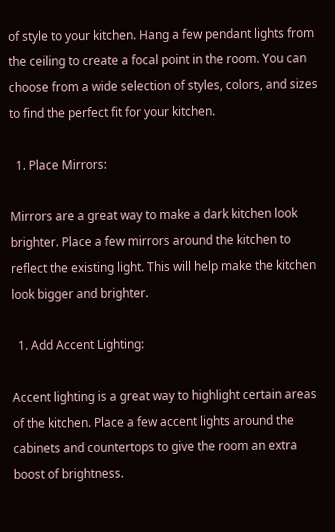of style to your kitchen. Hang a few pendant lights from the ceiling to create a focal point in the room. You can choose from a wide selection of styles, colors, and sizes to find the perfect fit for your kitchen.

  1. Place Mirrors:

Mirrors are a great way to make a dark kitchen look brighter. Place a few mirrors around the kitchen to reflect the existing light. This will help make the kitchen look bigger and brighter.

  1. Add Accent Lighting:

Accent lighting is a great way to highlight certain areas of the kitchen. Place a few accent lights around the cabinets and countertops to give the room an extra boost of brightness.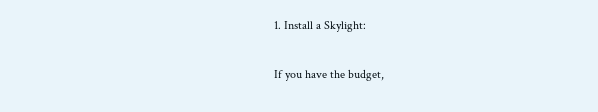1. Install a Skylight:

If you have the budget,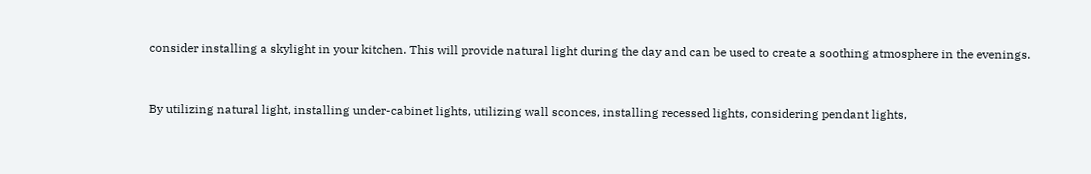consider installing a skylight in your kitchen. This will provide natural light during the day and can be used to create a soothing atmosphere in the evenings.


By utilizing natural light, installing under-cabinet lights, utilizing wall sconces, installing recessed lights, considering pendant lights,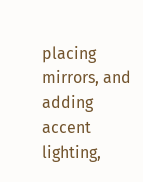placing mirrors, and adding accent lighting,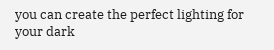you can create the perfect lighting for your dark